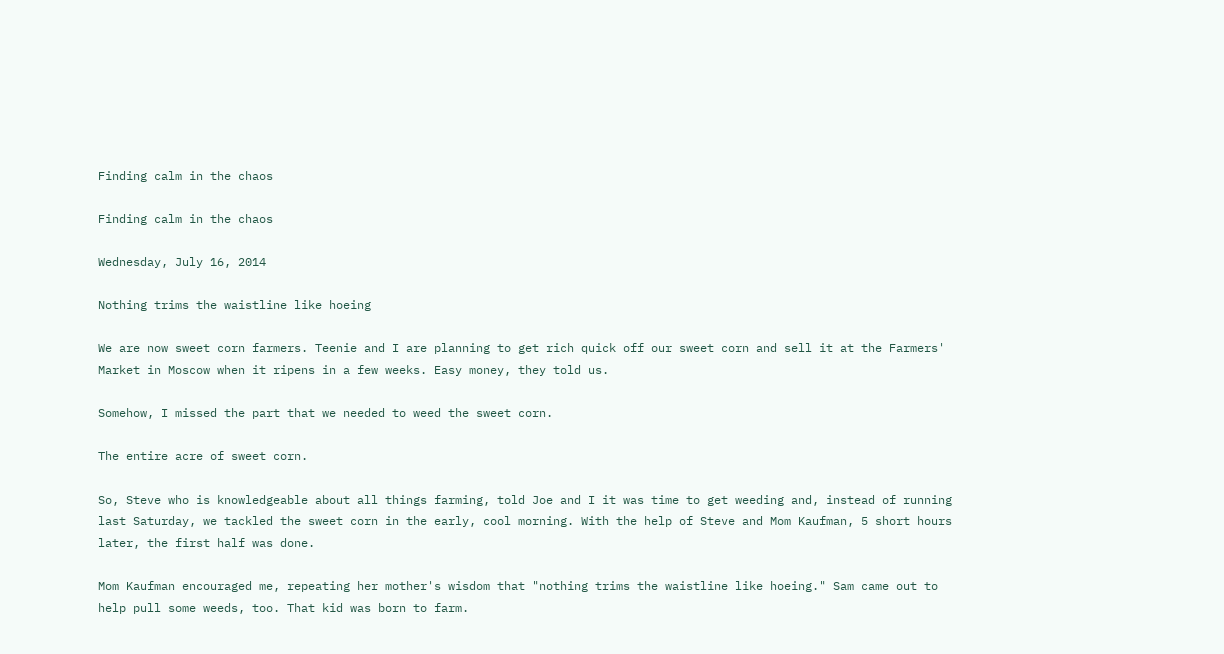Finding calm in the chaos

Finding calm in the chaos

Wednesday, July 16, 2014

Nothing trims the waistline like hoeing

We are now sweet corn farmers. Teenie and I are planning to get rich quick off our sweet corn and sell it at the Farmers' Market in Moscow when it ripens in a few weeks. Easy money, they told us.

Somehow, I missed the part that we needed to weed the sweet corn.

The entire acre of sweet corn.

So, Steve who is knowledgeable about all things farming, told Joe and I it was time to get weeding and, instead of running last Saturday, we tackled the sweet corn in the early, cool morning. With the help of Steve and Mom Kaufman, 5 short hours later, the first half was done.

Mom Kaufman encouraged me, repeating her mother's wisdom that "nothing trims the waistline like hoeing." Sam came out to help pull some weeds, too. That kid was born to farm.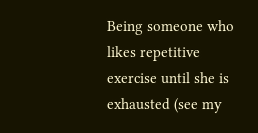Being someone who likes repetitive exercise until she is exhausted (see my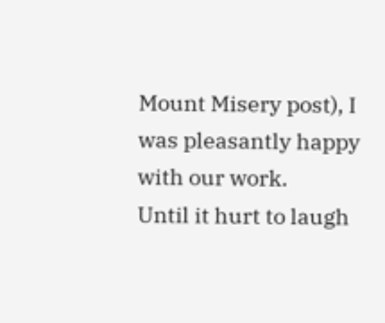Mount Misery post), I was pleasantly happy with our work.
Until it hurt to laugh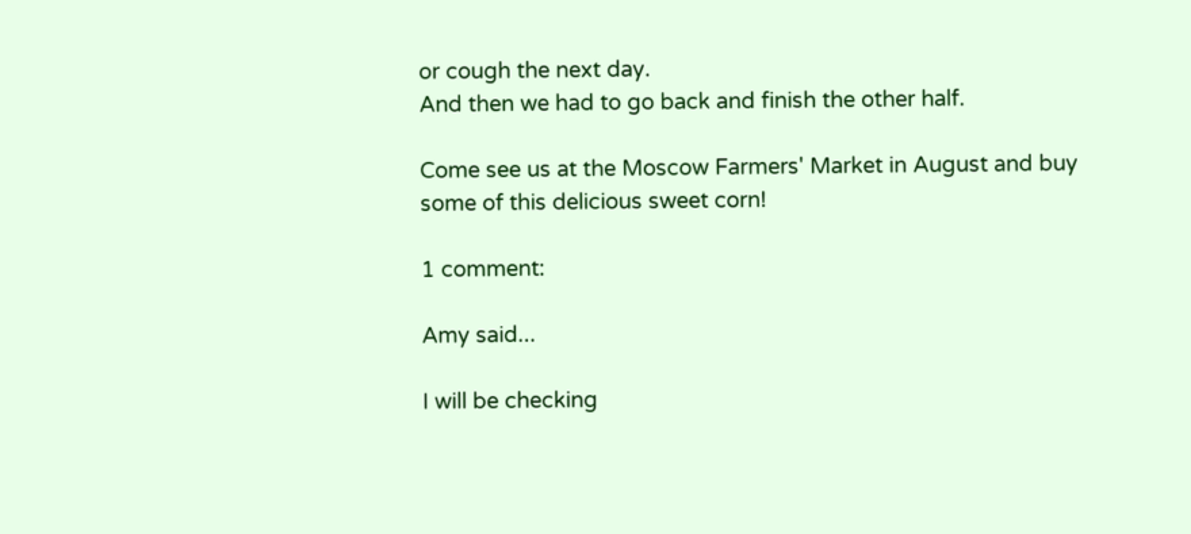or cough the next day.
And then we had to go back and finish the other half.

Come see us at the Moscow Farmers' Market in August and buy some of this delicious sweet corn!

1 comment:

Amy said...

I will be checking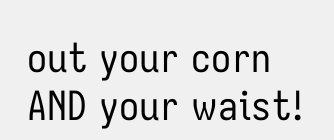out your corn AND your waist!